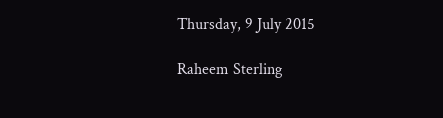Thursday, 9 July 2015

Raheem Sterling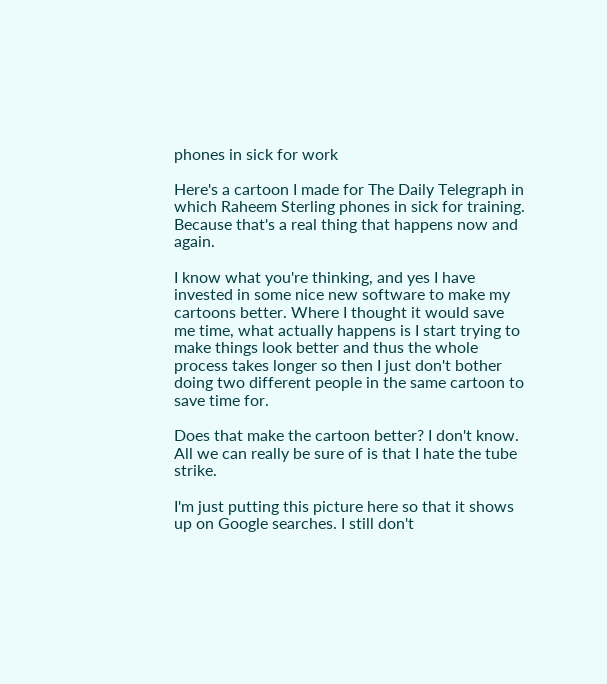phones in sick for work

Here's a cartoon I made for The Daily Telegraph in which Raheem Sterling phones in sick for training. Because that's a real thing that happens now and again.

I know what you're thinking, and yes I have invested in some nice new software to make my cartoons better. Where I thought it would save me time, what actually happens is I start trying to make things look better and thus the whole process takes longer so then I just don't bother doing two different people in the same cartoon to save time for.

Does that make the cartoon better? I don't know. All we can really be sure of is that I hate the tube strike.

I'm just putting this picture here so that it shows up on Google searches. I still don't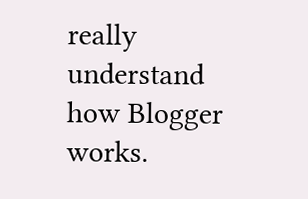really understand how Blogger works.